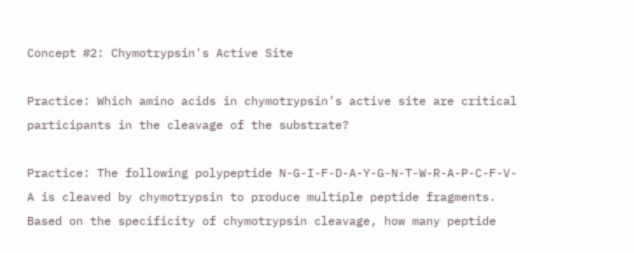Concept #2: Chymotrypsin's Active Site

Practice: Which amino acids in chymotrypsin’s active site are critical participants in the cleavage of the substrate?

Practice: The following polypeptide N-G-I-F-D-A-Y-G-N-T-W-R-A-P-C-F-V-A is cleaved by chymotrypsin to produce multiple peptide fragments. Based on the specificity of chymotrypsin cleavage, how many peptide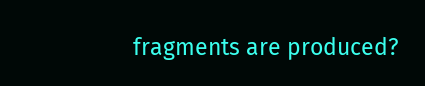fragments are produced?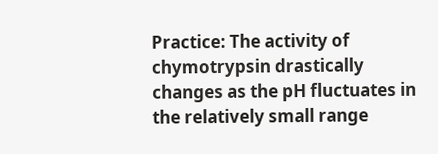Practice: The activity of chymotrypsin drastically changes as the pH fluctuates in the relatively small range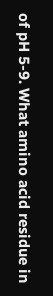of pH 5-9. What amino acid residue in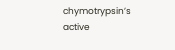chymotrypsin’s active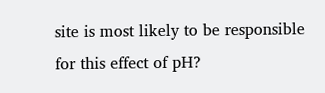site is most likely to be responsible for this effect of pH?